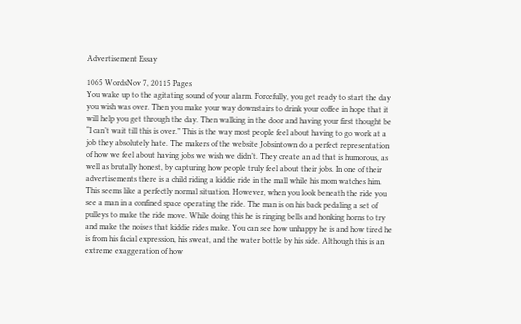Advertisement Essay

1065 WordsNov 7, 20115 Pages
You wake up to the agitating sound of your alarm. Forcefully, you get ready to start the day you wish was over. Then you make your way downstairs to drink your coffee in hope that it will help you get through the day. Then walking in the door and having your first thought be “I can’t wait till this is over.” This is the way most people feel about having to go work at a job they absolutely hate. The makers of the website Jobsintown do a perfect representation of how we feel about having jobs we wish we didn’t. They create an ad that is humorous, as well as brutally honest, by capturing how people truly feel about their jobs. In one of their advertisements there is a child riding a kiddie ride in the mall while his mom watches him. This seems like a perfectly normal situation. However, when you look beneath the ride you see a man in a confined space operating the ride. The man is on his back pedaling a set of pulleys to make the ride move. While doing this he is ringing bells and honking horns to try and make the noises that kiddie rides make. You can see how unhappy he is and how tired he is from his facial expression, his sweat, and the water bottle by his side. Although this is an extreme exaggeration of how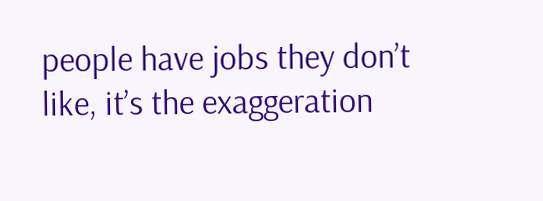people have jobs they don’t like, it’s the exaggeration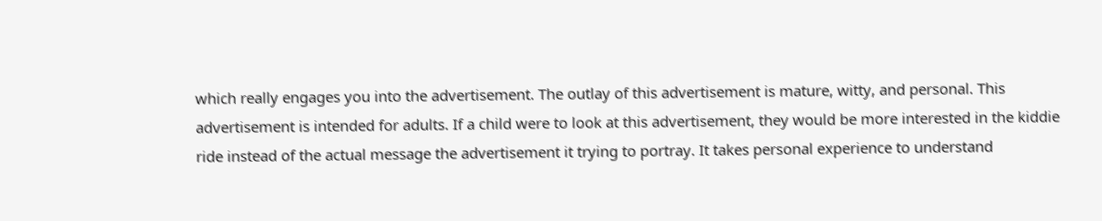which really engages you into the advertisement. The outlay of this advertisement is mature, witty, and personal. This advertisement is intended for adults. If a child were to look at this advertisement, they would be more interested in the kiddie ride instead of the actual message the advertisement it trying to portray. It takes personal experience to understand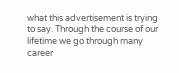what this advertisement is trying to say. Through the course of our lifetime we go through many career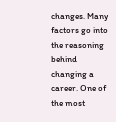changes. Many factors go into the reasoning behind changing a career. One of the most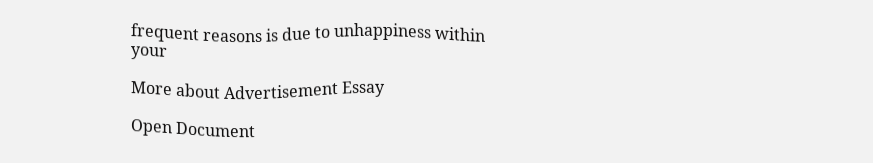frequent reasons is due to unhappiness within your

More about Advertisement Essay

Open Document